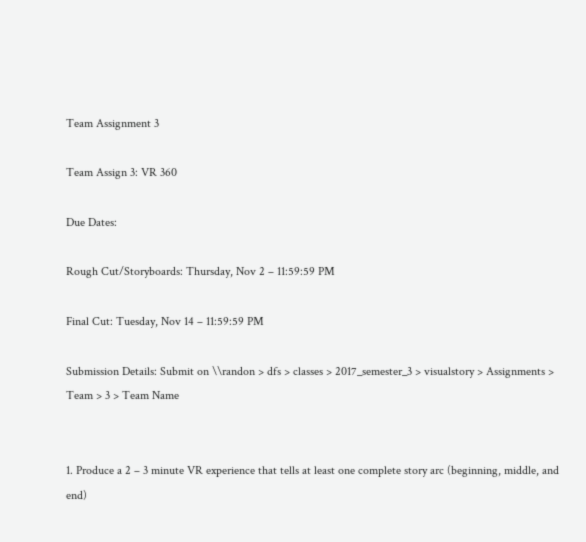Team Assignment 3

Team Assign 3: VR 360

Due Dates:

Rough Cut/Storyboards: Thursday, Nov 2 – 11:59:59 PM

Final Cut: Tuesday, Nov 14 – 11:59:59 PM

Submission Details: Submit on \\randon > dfs > classes > 2017_semester_3 > visualstory > Assignments > Team > 3 > Team Name


1. Produce a 2 – 3 minute VR experience that tells at least one complete story arc (beginning, middle, and end)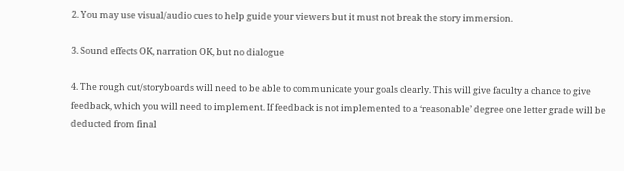2. You may use visual/audio cues to help guide your viewers but it must not break the story immersion.

3. Sound effects OK, narration OK, but no dialogue

4. The rough cut/storyboards will need to be able to communicate your goals clearly. This will give faculty a chance to give
feedback, which you will need to implement. If feedback is not implemented to a ‘reasonable’ degree one letter grade will be
deducted from final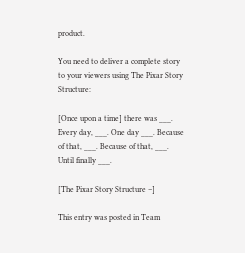product.

You need to deliver a complete story to your viewers using The Pixar Story Structure:

[Once upon a time] there was ___. Every day, ___. One day ___. Because of that, ___. Because of that, ___. Until finally ___.

[The Pixar Story Structure –]

This entry was posted in Team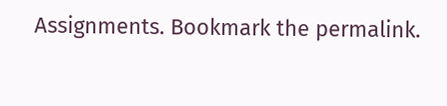Assignments. Bookmark the permalink.